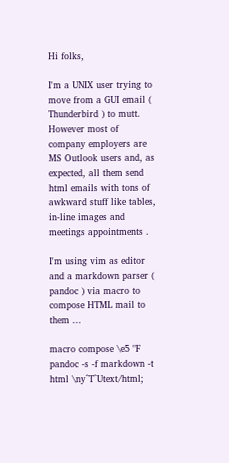Hi folks,

I'm a UNIX user trying to move from a GUI email ( Thunderbird ) to mutt. However most of company employers are MS Outlook users and, as expected, all them send html emails with tons of awkward stuff like tables, in-line images and meetings appointments .

I'm using vim as editor and a markdown parser ( pandoc ) via macro to compose HTML mail to them ...

macro compose \e5 "F pandoc -s -f markdown -t html \ny^T^Utext/html;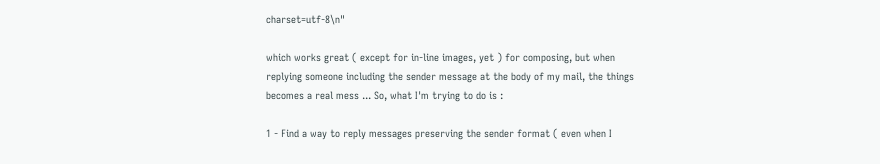charset=utf-8\n"

which works great ( except for in-line images, yet ) for composing, but when replying someone including the sender message at the body of my mail, the things becomes a real mess ... So, what I'm trying to do is :

1 - Find a way to reply messages preserving the sender format ( even when I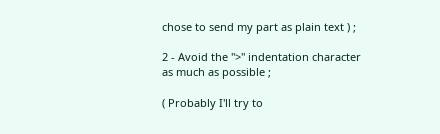chose to send my part as plain text ) ;

2 - Avoid the ">" indentation character as much as possible ;

( Probably I'll try to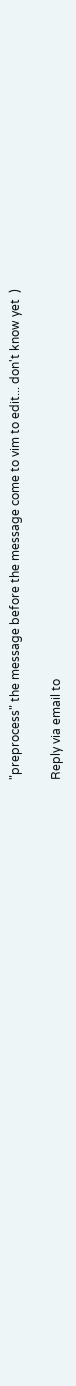"preprocess" the message before the message come to vim to edit... don't know yet  )

Reply via email to